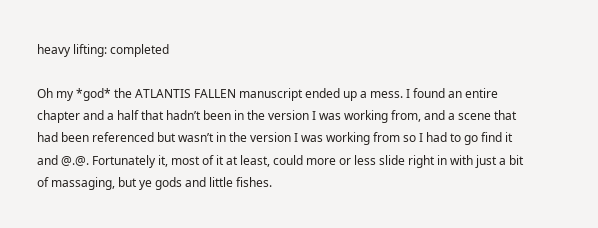heavy lifting: completed

Oh my *god* the ATLANTIS FALLEN manuscript ended up a mess. I found an entire chapter and a half that hadn’t been in the version I was working from, and a scene that had been referenced but wasn’t in the version I was working from so I had to go find it and @.@. Fortunately it, most of it at least, could more or less slide right in with just a bit of massaging, but ye gods and little fishes.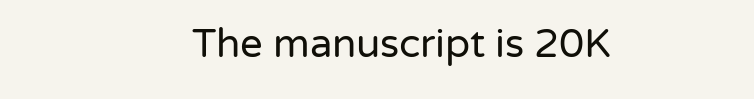The manuscript is 20K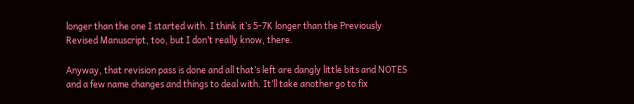longer than the one I started with. I think it’s 5-7K longer than the Previously Revised Manuscript, too, but I don’t really know, there.

Anyway, that revision pass is done and all that’s left are dangly little bits and NOTES and a few name changes and things to deal with. It’ll take another go to fix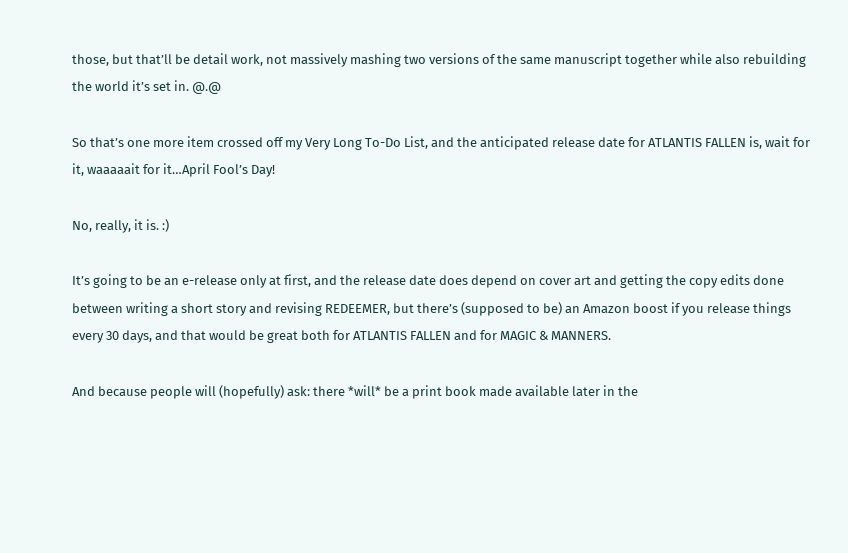those, but that’ll be detail work, not massively mashing two versions of the same manuscript together while also rebuilding the world it’s set in. @.@

So that’s one more item crossed off my Very Long To-Do List, and the anticipated release date for ATLANTIS FALLEN is, wait for it, waaaaait for it…April Fool’s Day!

No, really, it is. :)

It’s going to be an e-release only at first, and the release date does depend on cover art and getting the copy edits done between writing a short story and revising REDEEMER, but there’s (supposed to be) an Amazon boost if you release things every 30 days, and that would be great both for ATLANTIS FALLEN and for MAGIC & MANNERS.

And because people will (hopefully) ask: there *will* be a print book made available later in the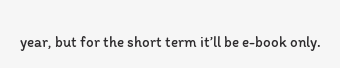year, but for the short term it’ll be e-book only.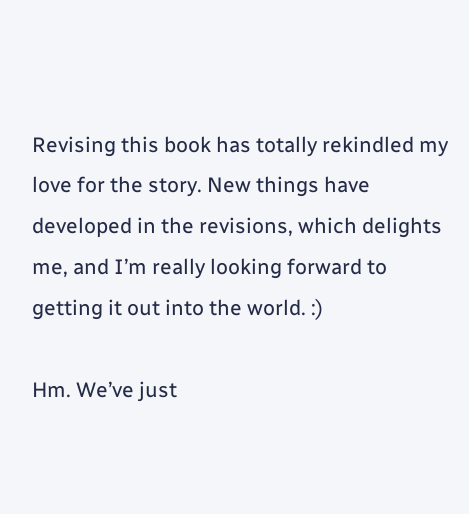Revising this book has totally rekindled my love for the story. New things have developed in the revisions, which delights me, and I’m really looking forward to getting it out into the world. :)

Hm. We’ve just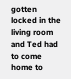gotten locked in the living room and Ted had to come home to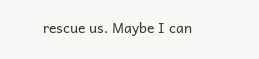rescue us. Maybe I can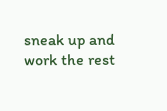sneak up and work the rest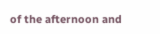of the afternoon and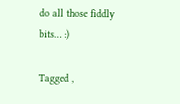do all those fiddly bits… :)

Tagged ,